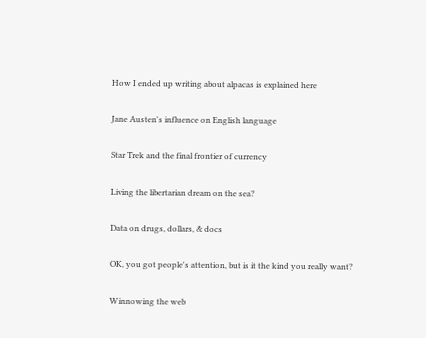How I ended up writing about alpacas is explained here

Jane Austen's influence on English language

Star Trek and the final frontier of currency

Living the libertarian dream on the sea?

Data on drugs, dollars, & docs

OK, you got people's attention, but is it the kind you really want?

Winnowing the web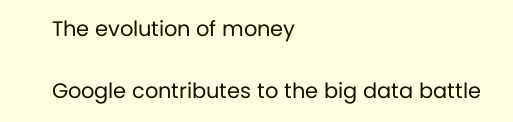The evolution of money

Google contributes to the big data battle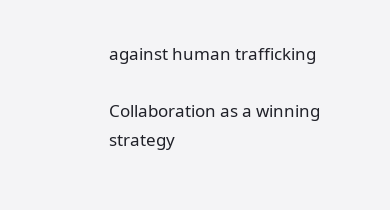against human trafficking

Collaboration as a winning strategy